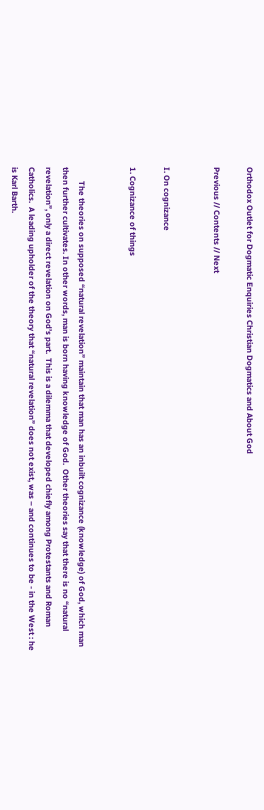Orthodox Outlet for Dogmatic Enquiries Christian Dogmatics and About God

Previous // Contents // Next


I. On cognizance

1. Cognizance of things


       The theories on supposed “natural revelation” maintain that man has an inbuilt cognizance (knowledge) of God, which man then further cultivates. In other words, man is born having knowledge of God.  Other theories say that there is no “natural revelation”, only a direct revelation on God’s part.  This is a dilemma that developed chiefly among Protestants and Roman Catholics.  A leading upholder of the theory that “natural revelation” does not exist, was – and continues to be - in the West : he is Karl Barth.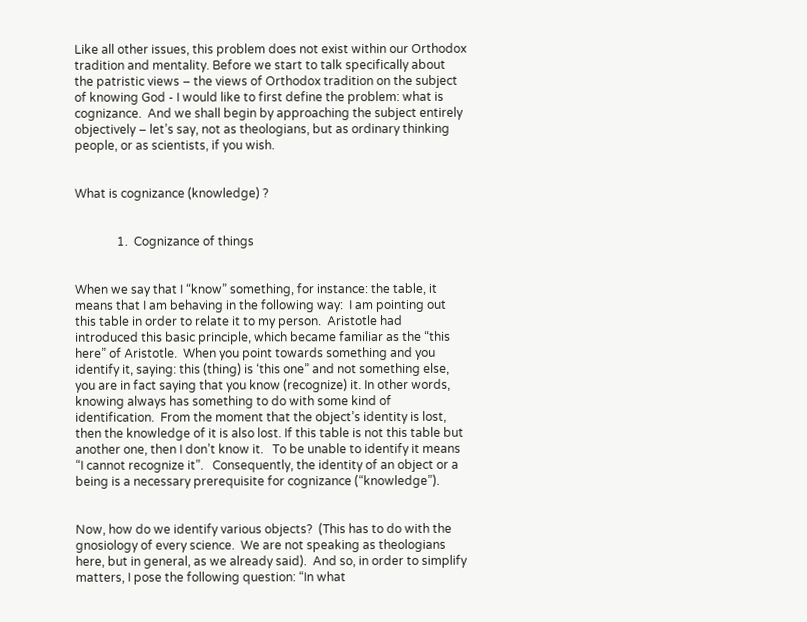Like all other issues, this problem does not exist within our Orthodox tradition and mentality. Before we start to talk specifically about the patristic views – the views of Orthodox tradition on the subject of knowing God - I would like to first define the problem: what is cognizance.  And we shall begin by approaching the subject entirely objectively – let’s say, not as theologians, but as ordinary thinking people, or as scientists, if you wish.


What is cognizance (knowledge) ?


              1.  Cognizance of things


When we say that I “know” something, for instance: the table, it means that I am behaving in the following way:  I am pointing out this table in order to relate it to my person.  Aristotle had introduced this basic principle, which became familiar as the “this here” of Aristotle.  When you point towards something and you identify it, saying: this (thing) is ‘this one” and not something else, you are in fact saying that you know (recognize) it. In other words, knowing always has something to do with some kind of identification.  From the moment that the object’s identity is lost, then the knowledge of it is also lost. If this table is not this table but another one, then I don’t know it.   To be unable to identify it means “I cannot recognize it”.   Consequently, the identity of an object or a being is a necessary prerequisite for cognizance (“knowledge”).


Now, how do we identify various objects?  (This has to do with the gnosiology of every science.  We are not speaking as theologians here, but in general, as we already said).  And so, in order to simplify matters, I pose the following question: “In what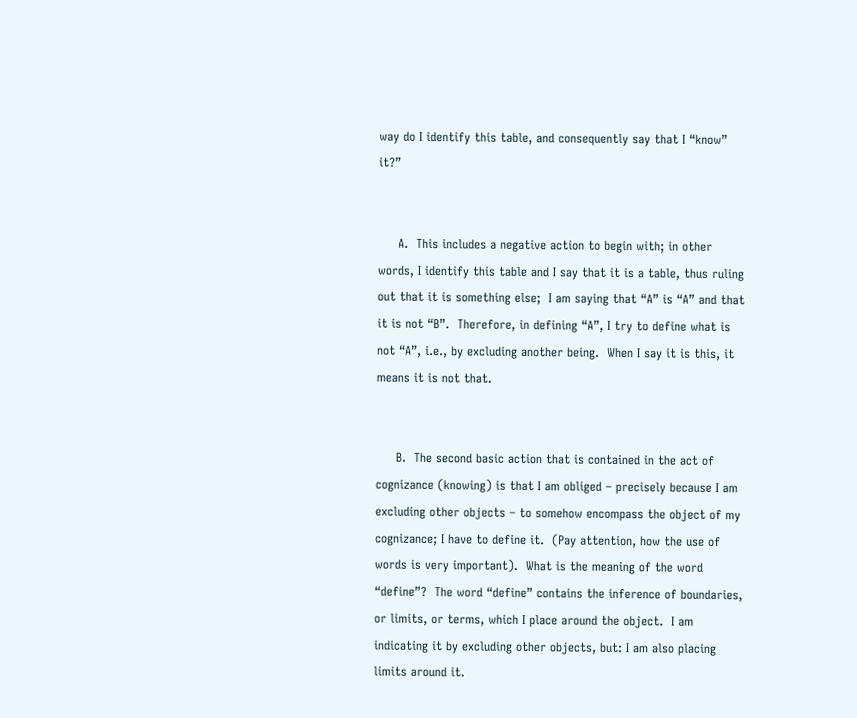way do I identify this table, and consequently say that I “know” it?”


     A.  This includes a negative action to begin with; in other words, I identify this table and I say that it is a table, thus ruling out that it is something else;  I am saying that “A” is “A” and that it is not “B”.  Therefore, in defining “A”, I try to define what is not “A”, i.e., by excluding another being.  When I say it is this, it means it is not that.


     B.  The second basic action that is contained in the act of cognizance (knowing) is that I am obliged – precisely because I am excluding other objects – to somehow encompass the object of my cognizance; I have to define it.  (Pay attention, how the use of words is very important).  What is the meaning of the word “define”?  The word “define” contains the inference of boundaries, or limits, or terms, which I place around the object.  I am indicating it by excluding other objects, but: I am also placing limits around it.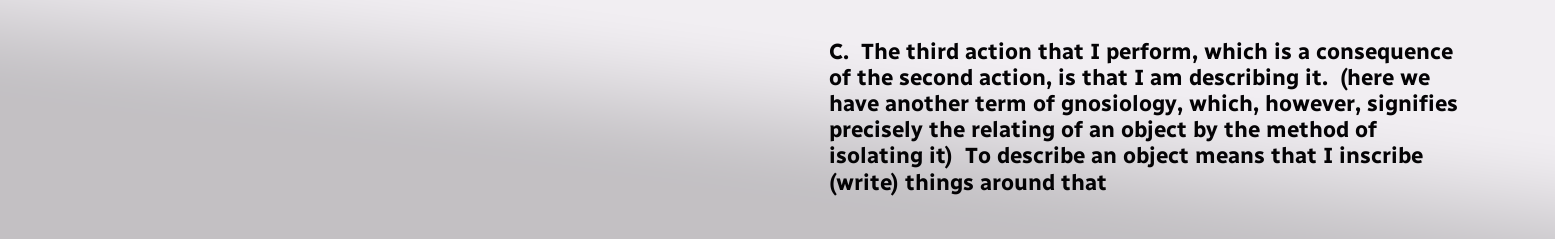C.  The third action that I perform, which is a consequence of the second action, is that I am describing it.  (here we have another term of gnosiology, which, however, signifies precisely the relating of an object by the method of isolating it)  To describe an object means that I inscribe (write) things around that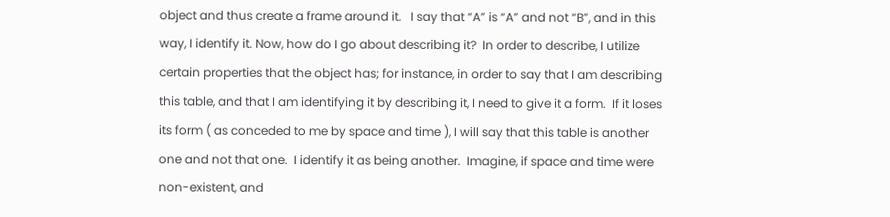object and thus create a frame around it.   I say that “A” is “A” and not “B”, and in this way, I identify it. Now, how do I go about describing it?  In order to describe, I utilize certain properties that the object has; for instance, in order to say that I am describing this table, and that I am identifying it by describing it, I need to give it a form.  If it loses its form ( as conceded to me by space and time ), I will say that this table is another one and not that one.  I identify it as being another.  Imagine, if space and time were non-existent, and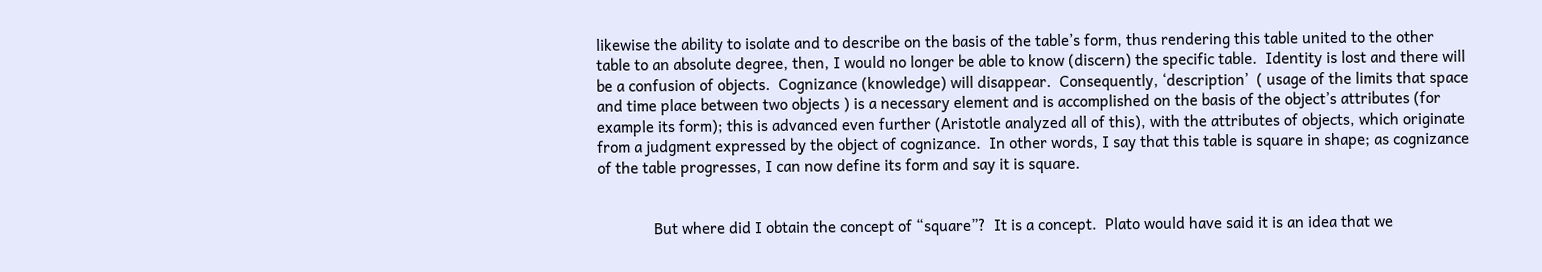likewise the ability to isolate and to describe on the basis of the table’s form, thus rendering this table united to the other table to an absolute degree, then, I would no longer be able to know (discern) the specific table.  Identity is lost and there will be a confusion of objects.  Cognizance (knowledge) will disappear.  Consequently, ‘description’  ( usage of the limits that space and time place between two objects ) is a necessary element and is accomplished on the basis of the object’s attributes (for example its form); this is advanced even further (Aristotle analyzed all of this), with the attributes of objects, which originate from a judgment expressed by the object of cognizance.  In other words, I say that this table is square in shape; as cognizance of the table progresses, I can now define its form and say it is square.


              But where did I obtain the concept of “square”?  It is a concept.  Plato would have said it is an idea that we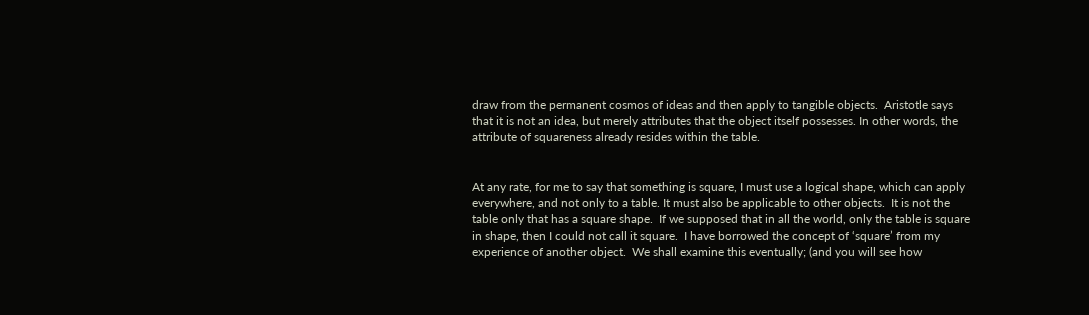draw from the permanent cosmos of ideas and then apply to tangible objects.  Aristotle says that it is not an idea, but merely attributes that the object itself possesses. In other words, the attribute of squareness already resides within the table.


At any rate, for me to say that something is square, I must use a logical shape, which can apply everywhere, and not only to a table. It must also be applicable to other objects.  It is not the table only that has a square shape.  If we supposed that in all the world, only the table is square in shape, then I could not call it square.  I have borrowed the concept of ‘square’ from my experience of another object.  We shall examine this eventually; (and you will see how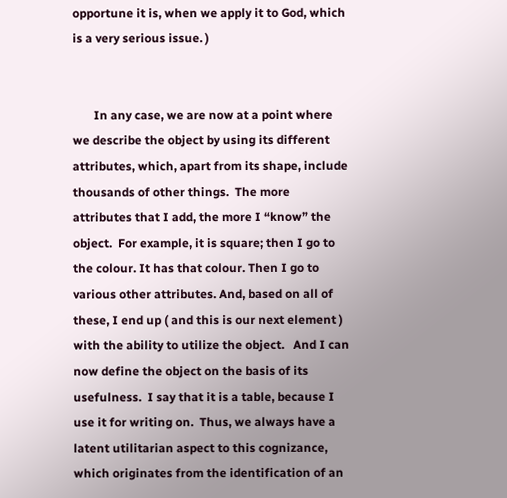opportune it is, when we apply it to God, which is a very serious issue. )


       In any case, we are now at a point where we describe the object by using its different attributes, which, apart from its shape, include thousands of other things.  The more attributes that I add, the more I “know” the object.  For example, it is square; then I go to the colour. It has that colour. Then I go to various other attributes. And, based on all of these, I end up ( and this is our next element ) with the ability to utilize the object.   And I can now define the object on the basis of its usefulness.  I say that it is a table, because I use it for writing on.  Thus, we always have a latent utilitarian aspect to this cognizance, which originates from the identification of an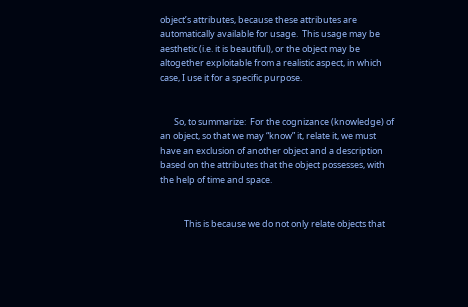object’s attributes, because these attributes are automatically available for usage.  This usage may be aesthetic (i.e. it is beautiful), or the object may be altogether exploitable from a realistic aspect, in which case, I use it for a specific purpose.


       So, to summarize:  For the cognizance (knowledge) of an object, so that we may “know” it, relate it, we must have an exclusion of another object and a description based on the attributes that the object possesses, with the help of time and space.


            This is because we do not only relate objects that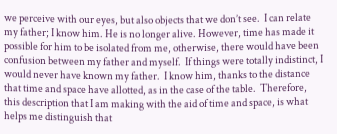we perceive with our eyes, but also objects that we don’t see.  I can relate my father; I know him. He is no longer alive. However, time has made it possible for him to be isolated from me, otherwise, there would have been confusion between my father and myself.  If things were totally indistinct, I would never have known my father.  I know him, thanks to the distance that time and space have allotted, as in the case of the table.  Therefore, this description that I am making with the aid of time and space, is what helps me distinguish that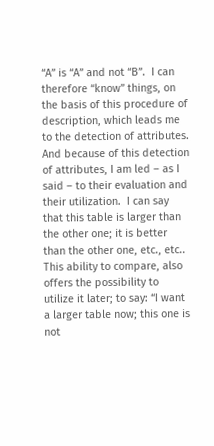“A” is “A” and not “B”.  I can therefore “know” things, on the basis of this procedure of description, which leads me to the detection of attributes.  And because of this detection of attributes, I am led – as I said – to their evaluation and their utilization.  I can say that this table is larger than the other one; it is better than the other one, etc., etc..  This ability to compare, also offers the possibility to utilize it later; to say: “I want a larger table now; this one is not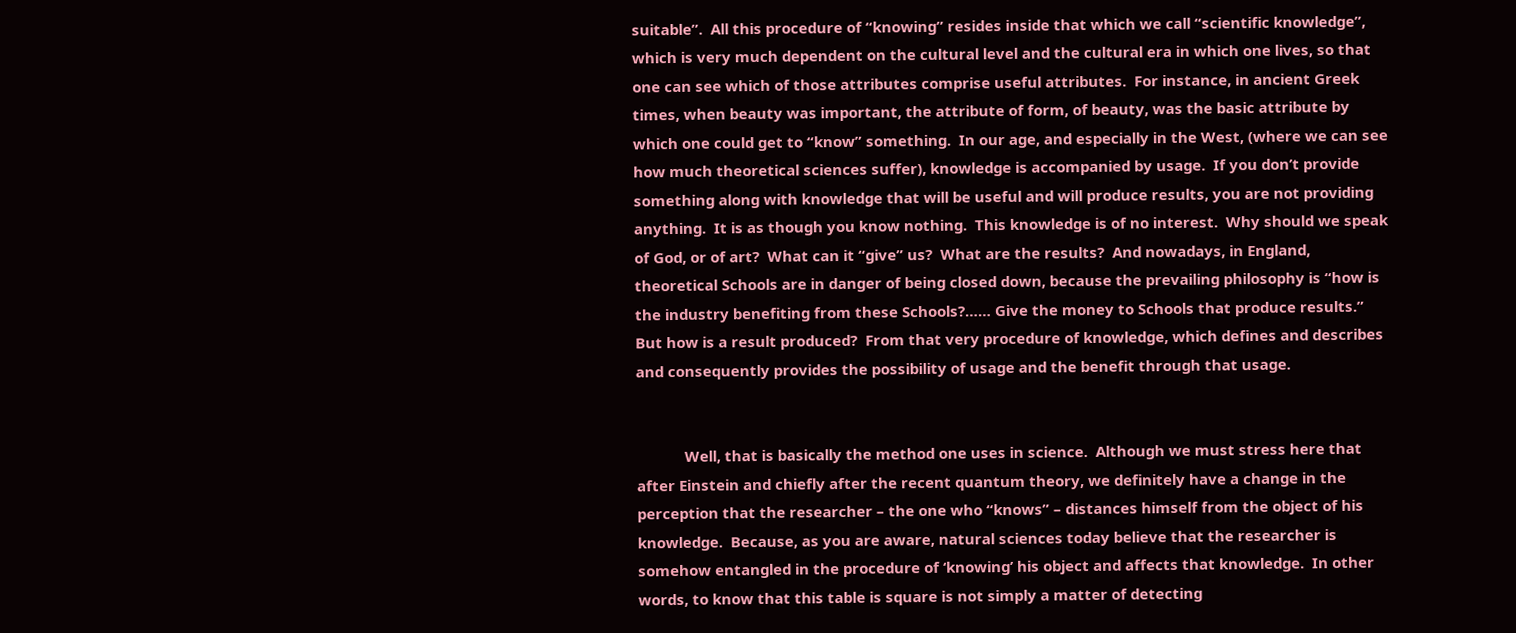suitable”.  All this procedure of “knowing” resides inside that which we call “scientific knowledge”, which is very much dependent on the cultural level and the cultural era in which one lives, so that one can see which of those attributes comprise useful attributes.  For instance, in ancient Greek times, when beauty was important, the attribute of form, of beauty, was the basic attribute by which one could get to “know” something.  In our age, and especially in the West, (where we can see how much theoretical sciences suffer), knowledge is accompanied by usage.  If you don’t provide something along with knowledge that will be useful and will produce results, you are not providing anything.  It is as though you know nothing.  This knowledge is of no interest.  Why should we speak of God, or of art?  What can it “give” us?  What are the results?  And nowadays, in England, theoretical Schools are in danger of being closed down, because the prevailing philosophy is “how is the industry benefiting from these Schools?…… Give the money to Schools that produce results.”  But how is a result produced?  From that very procedure of knowledge, which defines and describes and consequently provides the possibility of usage and the benefit through that usage.


            Well, that is basically the method one uses in science.  Although we must stress here that after Einstein and chiefly after the recent quantum theory, we definitely have a change in the perception that the researcher – the one who “knows” – distances himself from the object of his knowledge.  Because, as you are aware, natural sciences today believe that the researcher is somehow entangled in the procedure of ‘knowing’ his object and affects that knowledge.  In other words, to know that this table is square is not simply a matter of detecting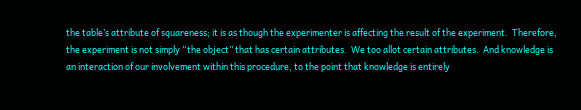the table’s attribute of squareness; it is as though the experimenter is affecting the result of the experiment.  Therefore, the experiment is not simply “the object” that has certain attributes.  We too allot certain attributes.  And knowledge is an interaction of our involvement within this procedure, to the point that knowledge is entirely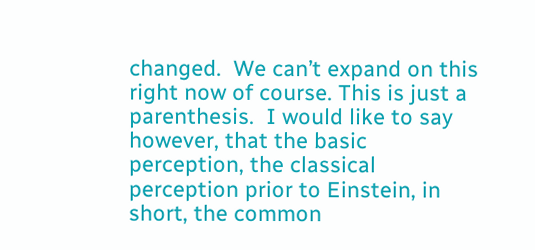changed.  We can’t expand on this right now of course. This is just a parenthesis.  I would like to say however, that the basic perception, the classical perception prior to Einstein, in short, the common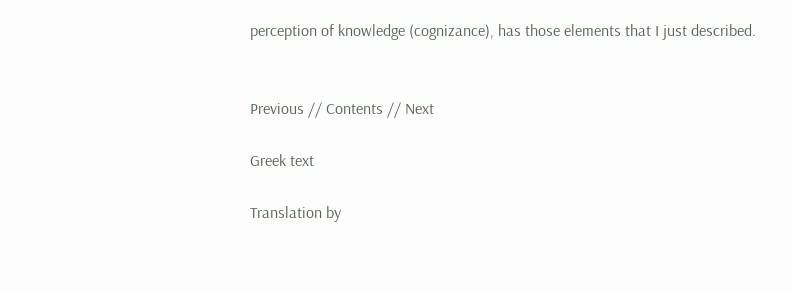perception of knowledge (cognizance), has those elements that I just described.


Previous // Contents // Next

Greek text

Translation by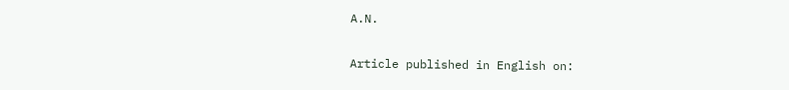A.N.

Article published in English on: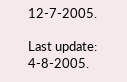12-7-2005.

Last update: 4-8-2005.